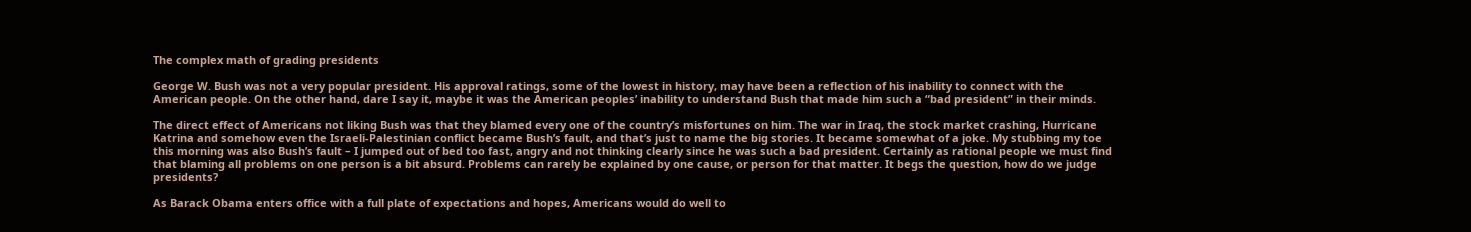The complex math of grading presidents

George W. Bush was not a very popular president. His approval ratings, some of the lowest in history, may have been a reflection of his inability to connect with the American people. On the other hand, dare I say it, maybe it was the American peoples’ inability to understand Bush that made him such a “bad president” in their minds.

The direct effect of Americans not liking Bush was that they blamed every one of the country’s misfortunes on him. The war in Iraq, the stock market crashing, Hurricane Katrina and somehow even the Israeli-Palestinian conflict became Bush’s fault, and that’s just to name the big stories. It became somewhat of a joke. My stubbing my toe this morning was also Bush’s fault – I jumped out of bed too fast, angry and not thinking clearly since he was such a bad president. Certainly as rational people we must find that blaming all problems on one person is a bit absurd. Problems can rarely be explained by one cause, or person for that matter. It begs the question, how do we judge presidents?

As Barack Obama enters office with a full plate of expectations and hopes, Americans would do well to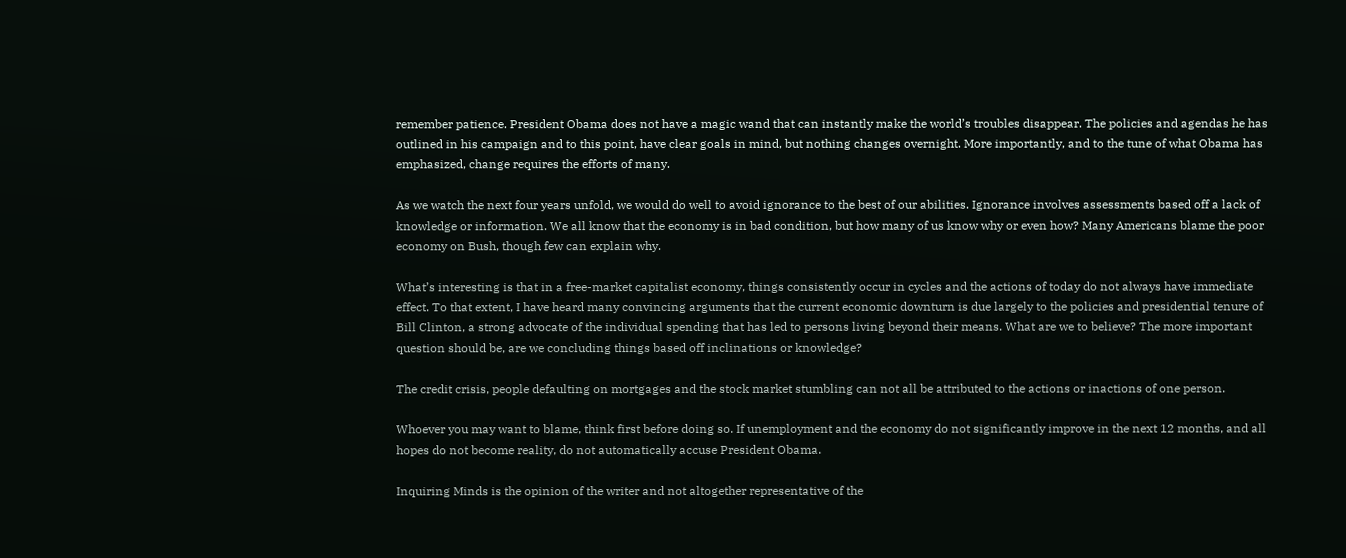remember patience. President Obama does not have a magic wand that can instantly make the world’s troubles disappear. The policies and agendas he has outlined in his campaign and to this point, have clear goals in mind, but nothing changes overnight. More importantly, and to the tune of what Obama has emphasized, change requires the efforts of many.

As we watch the next four years unfold, we would do well to avoid ignorance to the best of our abilities. Ignorance involves assessments based off a lack of knowledge or information. We all know that the economy is in bad condition, but how many of us know why or even how? Many Americans blame the poor economy on Bush, though few can explain why.

What’s interesting is that in a free-market capitalist economy, things consistently occur in cycles and the actions of today do not always have immediate effect. To that extent, I have heard many convincing arguments that the current economic downturn is due largely to the policies and presidential tenure of Bill Clinton, a strong advocate of the individual spending that has led to persons living beyond their means. What are we to believe? The more important question should be, are we concluding things based off inclinations or knowledge?

The credit crisis, people defaulting on mortgages and the stock market stumbling can not all be attributed to the actions or inactions of one person.

Whoever you may want to blame, think first before doing so. If unemployment and the economy do not significantly improve in the next 12 months, and all hopes do not become reality, do not automatically accuse President Obama.

Inquiring Minds is the opinion of the writer and not altogether representative of the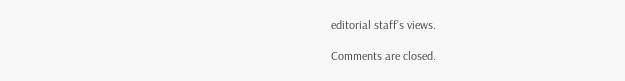editorial staff’s views.

Comments are closed.